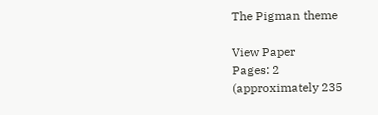The Pigman theme

View Paper
Pages: 2
(approximately 235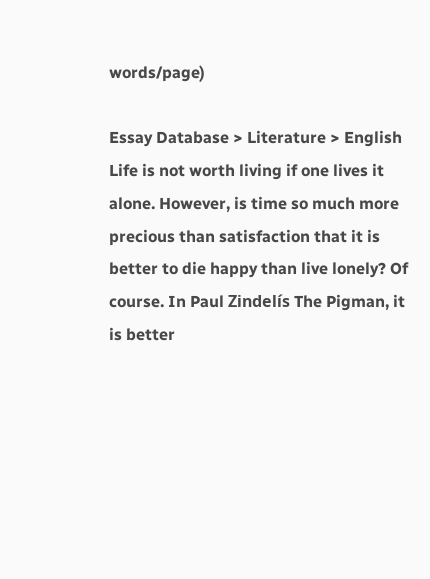words/page)

Essay Database > Literature > English
Life is not worth living if one lives it alone. However, is time so much more precious than satisfaction that it is better to die happy than live lonely? Of course. In Paul Zindelís The Pigman, it is better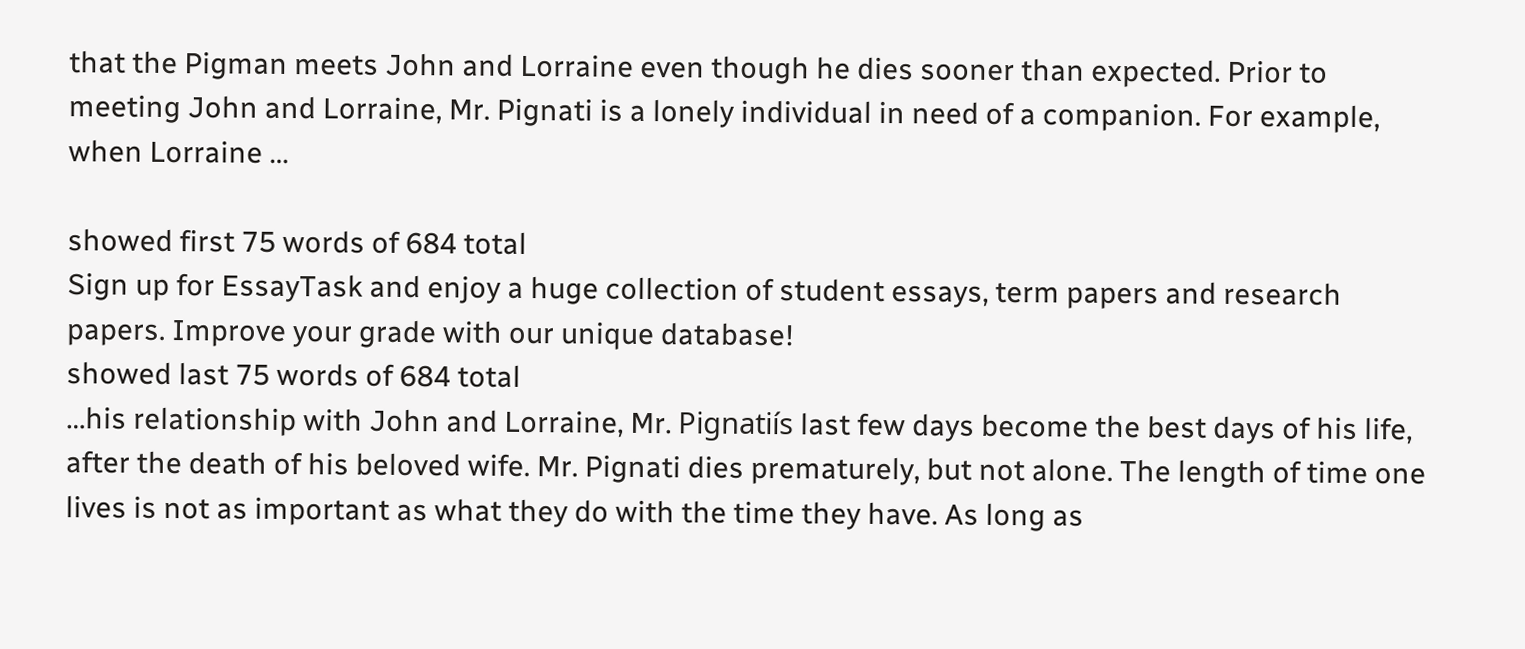that the Pigman meets John and Lorraine even though he dies sooner than expected. Prior to meeting John and Lorraine, Mr. Pignati is a lonely individual in need of a companion. For example, when Lorraine …

showed first 75 words of 684 total
Sign up for EssayTask and enjoy a huge collection of student essays, term papers and research papers. Improve your grade with our unique database!
showed last 75 words of 684 total
…his relationship with John and Lorraine, Mr. Pignatiís last few days become the best days of his life, after the death of his beloved wife. Mr. Pignati dies prematurely, but not alone. The length of time one lives is not as important as what they do with the time they have. As long as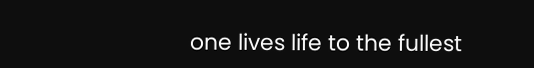one lives life to the fullest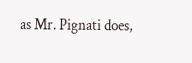as Mr. Pignati does,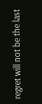regret will not be the last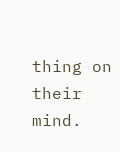thing on their mind.